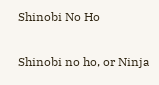Shinobi No Ho

Shinobi no ho, or Ninja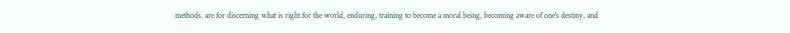methods, are for discerning what is right for the world, enduring, training to become a moral being, becoming aware of one's destiny, and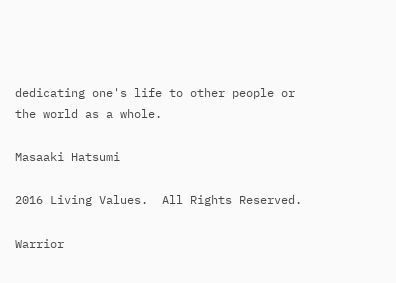dedicating one's life to other people or the world as a whole.

Masaaki Hatsumi

2016 Living Values.  All Rights Reserved.

Warrior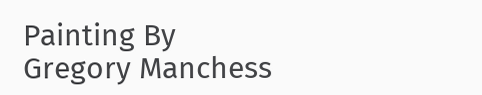Painting By
Gregory Manchess